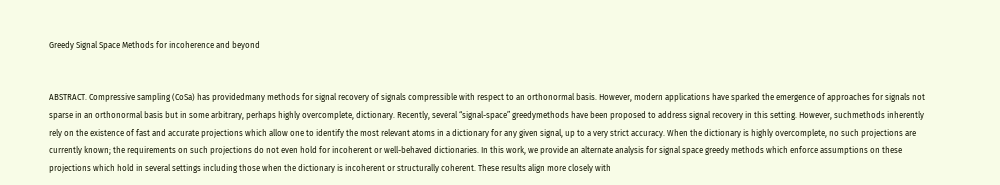Greedy Signal Space Methods for incoherence and beyond


ABSTRACT. Compressive sampling (CoSa) has providedmany methods for signal recovery of signals compressible with respect to an orthonormal basis. However, modern applications have sparked the emergence of approaches for signals not sparse in an orthonormal basis but in some arbitrary, perhaps highly overcomplete, dictionary. Recently, several “signal-space” greedymethods have been proposed to address signal recovery in this setting. However, suchmethods inherently rely on the existence of fast and accurate projections which allow one to identify the most relevant atoms in a dictionary for any given signal, up to a very strict accuracy. When the dictionary is highly overcomplete, no such projections are currently known; the requirements on such projections do not even hold for incoherent or well-behaved dictionaries. In this work, we provide an alternate analysis for signal space greedy methods which enforce assumptions on these projections which hold in several settings including those when the dictionary is incoherent or structurally coherent. These results align more closely with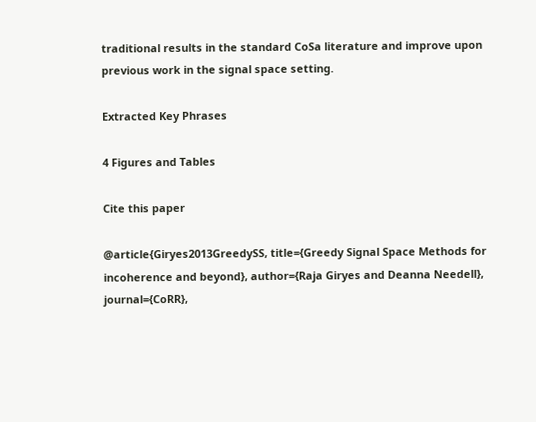traditional results in the standard CoSa literature and improve upon previous work in the signal space setting.

Extracted Key Phrases

4 Figures and Tables

Cite this paper

@article{Giryes2013GreedySS, title={Greedy Signal Space Methods for incoherence and beyond}, author={Raja Giryes and Deanna Needell}, journal={CoRR},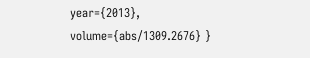year={2013}, volume={abs/1309.2676} }